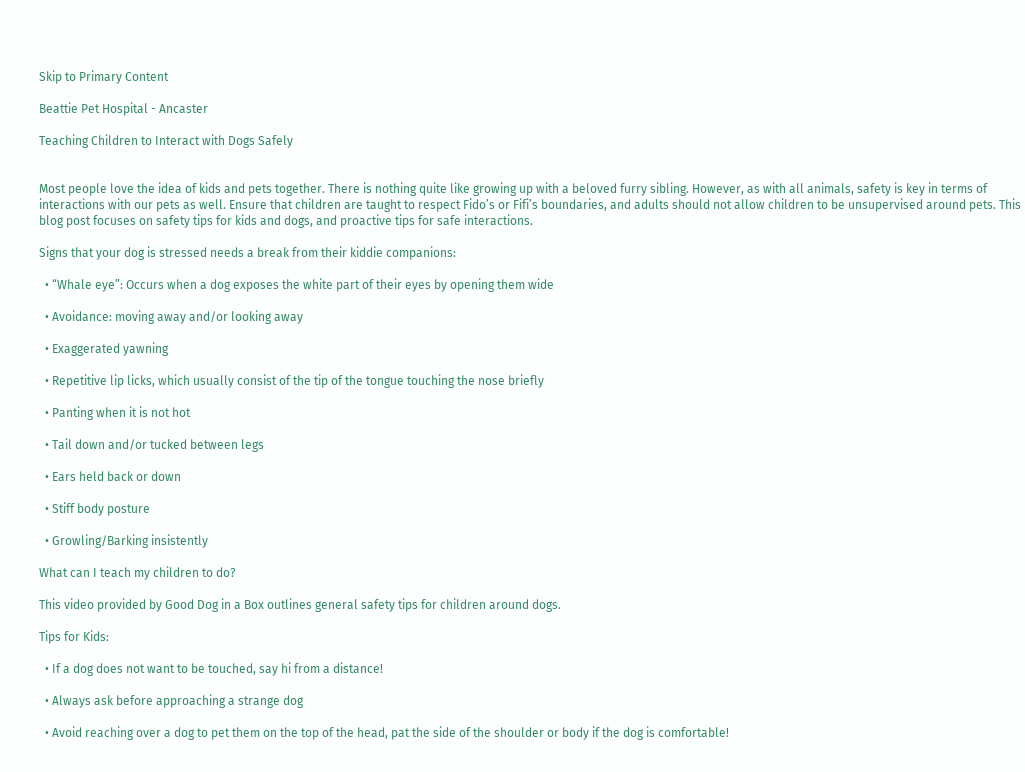Skip to Primary Content

Beattie Pet Hospital - Ancaster

Teaching Children to Interact with Dogs Safely


Most people love the idea of kids and pets together. There is nothing quite like growing up with a beloved furry sibling. However, as with all animals, safety is key in terms of interactions with our pets as well. Ensure that children are taught to respect Fido’s or Fifi’s boundaries, and adults should not allow children to be unsupervised around pets. This blog post focuses on safety tips for kids and dogs, and proactive tips for safe interactions.

Signs that your dog is stressed needs a break from their kiddie companions:

  • “Whale eye”: Occurs when a dog exposes the white part of their eyes by opening them wide

  • Avoidance: moving away and/or looking away

  • Exaggerated yawning

  • Repetitive lip licks, which usually consist of the tip of the tongue touching the nose briefly

  • Panting when it is not hot

  • Tail down and/or tucked between legs

  • Ears held back or down

  • Stiff body posture

  • Growling/Barking insistently

What can I teach my children to do?

This video provided by Good Dog in a Box outlines general safety tips for children around dogs.

Tips for Kids:

  • If a dog does not want to be touched, say hi from a distance!

  • Always ask before approaching a strange dog

  • Avoid reaching over a dog to pet them on the top of the head, pat the side of the shoulder or body if the dog is comfortable!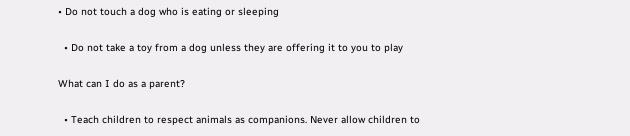• Do not touch a dog who is eating or sleeping

  • Do not take a toy from a dog unless they are offering it to you to play

What can I do as a parent?

  • Teach children to respect animals as companions. Never allow children to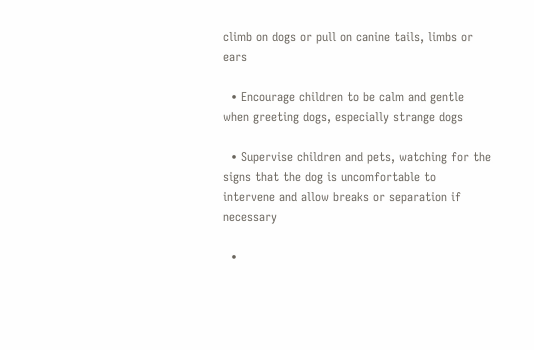climb on dogs or pull on canine tails, limbs or ears

  • Encourage children to be calm and gentle when greeting dogs, especially strange dogs

  • Supervise children and pets, watching for the signs that the dog is uncomfortable to intervene and allow breaks or separation if necessary

  •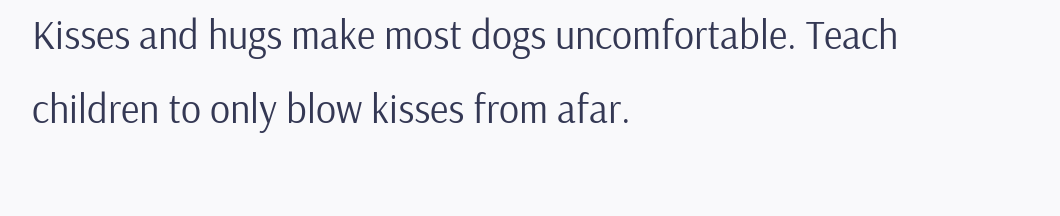Kisses and hugs make most dogs uncomfortable. Teach children to only blow kisses from afar.